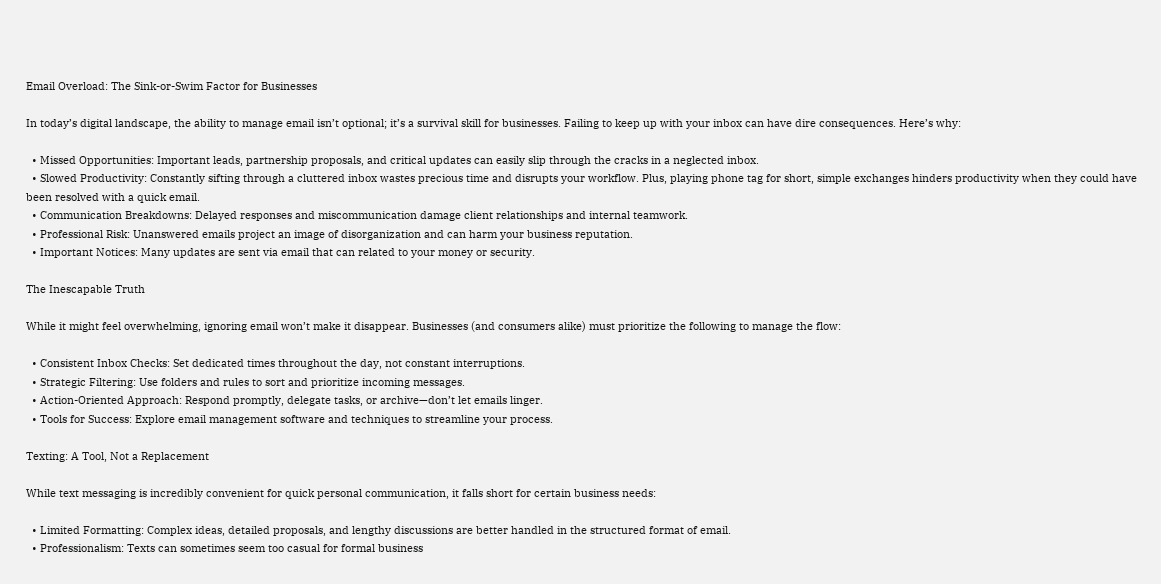Email Overload: The Sink-or-Swim Factor for Businesses

In today’s digital landscape, the ability to manage email isn’t optional; it’s a survival skill for businesses. Failing to keep up with your inbox can have dire consequences. Here’s why:

  • Missed Opportunities: Important leads, partnership proposals, and critical updates can easily slip through the cracks in a neglected inbox.
  • Slowed Productivity: Constantly sifting through a cluttered inbox wastes precious time and disrupts your workflow. Plus, playing phone tag for short, simple exchanges hinders productivity when they could have been resolved with a quick email.
  • Communication Breakdowns: Delayed responses and miscommunication damage client relationships and internal teamwork.
  • Professional Risk: Unanswered emails project an image of disorganization and can harm your business reputation.
  • Important Notices: Many updates are sent via email that can related to your money or security.

The Inescapable Truth

While it might feel overwhelming, ignoring email won’t make it disappear. Businesses (and consumers alike) must prioritize the following to manage the flow:

  • Consistent Inbox Checks: Set dedicated times throughout the day, not constant interruptions.
  • Strategic Filtering: Use folders and rules to sort and prioritize incoming messages.
  • Action-Oriented Approach: Respond promptly, delegate tasks, or archive—don’t let emails linger.
  • Tools for Success: Explore email management software and techniques to streamline your process.

Texting: A Tool, Not a Replacement

While text messaging is incredibly convenient for quick personal communication, it falls short for certain business needs:

  • Limited Formatting: Complex ideas, detailed proposals, and lengthy discussions are better handled in the structured format of email.
  • Professionalism: Texts can sometimes seem too casual for formal business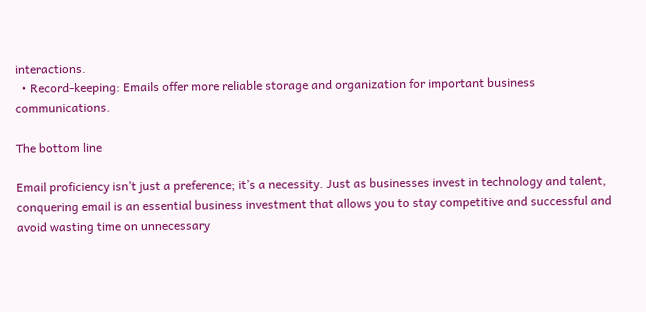interactions.
  • Record-keeping: Emails offer more reliable storage and organization for important business communications.

The bottom line

Email proficiency isn’t just a preference; it’s a necessity. Just as businesses invest in technology and talent, conquering email is an essential business investment that allows you to stay competitive and successful and avoid wasting time on unnecessary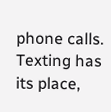phone calls. Texting has its place,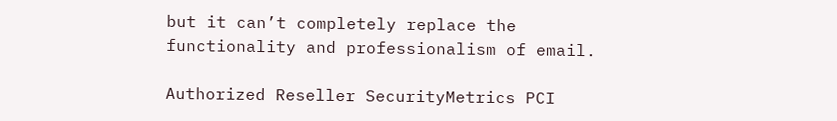but it can’t completely replace the functionality and professionalism of email.

Authorized Reseller SecurityMetrics PCI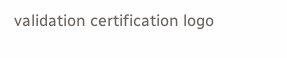validation certification logo